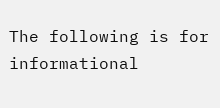The following is for informational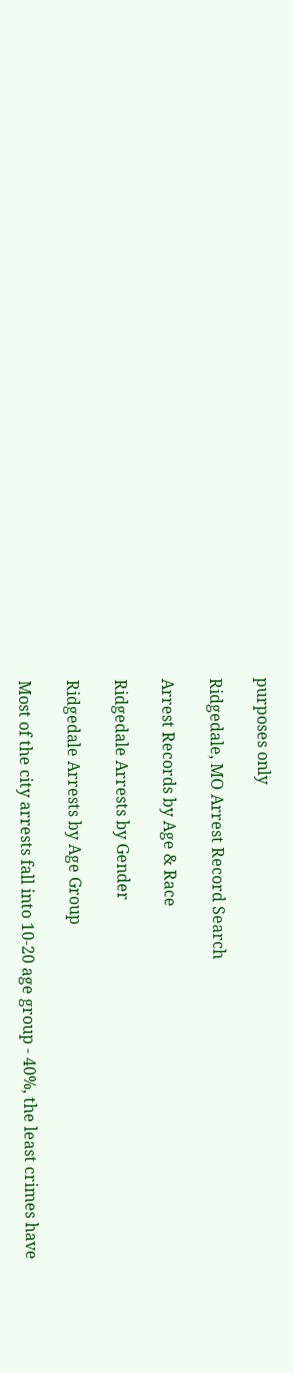purposes only

Ridgedale, MO Arrest Record Search

Arrest Records by Age & Race

Ridgedale Arrests by Gender

Ridgedale Arrests by Age Group

Most of the city arrests fall into 10-20 age group - 40%, the least crimes have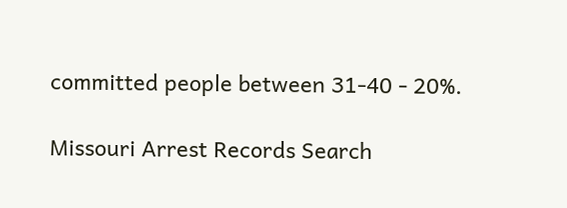committed people between 31-40 - 20%.

Missouri Arrest Records Search